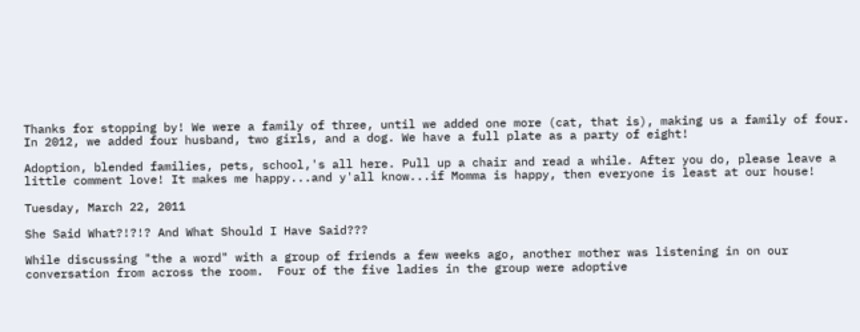Thanks for stopping by! We were a family of three, until we added one more (cat, that is), making us a family of four. In 2012, we added four husband, two girls, and a dog. We have a full plate as a party of eight!

Adoption, blended families, pets, school,'s all here. Pull up a chair and read a while. After you do, please leave a little comment love! It makes me happy...and y'all know...if Momma is happy, then everyone is least at our house!

Tuesday, March 22, 2011

She Said What?!?!? And What Should I Have Said???

While discussing "the a word" with a group of friends a few weeks ago, another mother was listening in on our conversation from across the room.  Four of the five ladies in the group were adoptive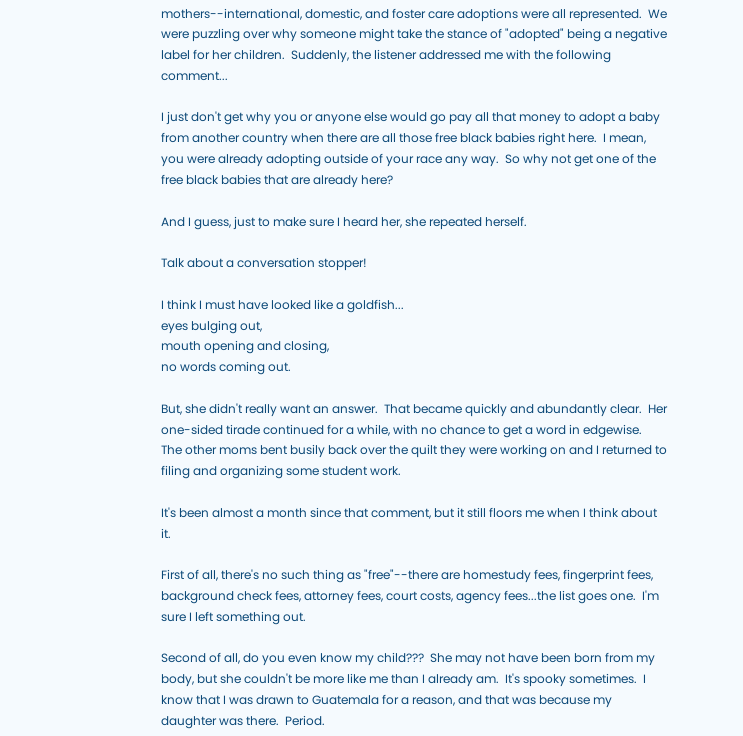mothers--international, domestic, and foster care adoptions were all represented.  We were puzzling over why someone might take the stance of "adopted" being a negative label for her children.  Suddenly, the listener addressed me with the following comment...

I just don't get why you or anyone else would go pay all that money to adopt a baby from another country when there are all those free black babies right here.  I mean, you were already adopting outside of your race any way.  So why not get one of the free black babies that are already here?

And I guess, just to make sure I heard her, she repeated herself.

Talk about a conversation stopper!

I think I must have looked like a goldfish...
eyes bulging out,
mouth opening and closing,
no words coming out.

But, she didn't really want an answer.  That became quickly and abundantly clear.  Her one-sided tirade continued for a while, with no chance to get a word in edgewise.   The other moms bent busily back over the quilt they were working on and I returned to filing and organizing some student work.

It's been almost a month since that comment, but it still floors me when I think about it.

First of all, there's no such thing as "free"--there are homestudy fees, fingerprint fees, background check fees, attorney fees, court costs, agency fees...the list goes one.  I'm sure I left something out.

Second of all, do you even know my child???  She may not have been born from my body, but she couldn't be more like me than I already am.  It's spooky sometimes.  I know that I was drawn to Guatemala for a reason, and that was because my daughter was there.  Period.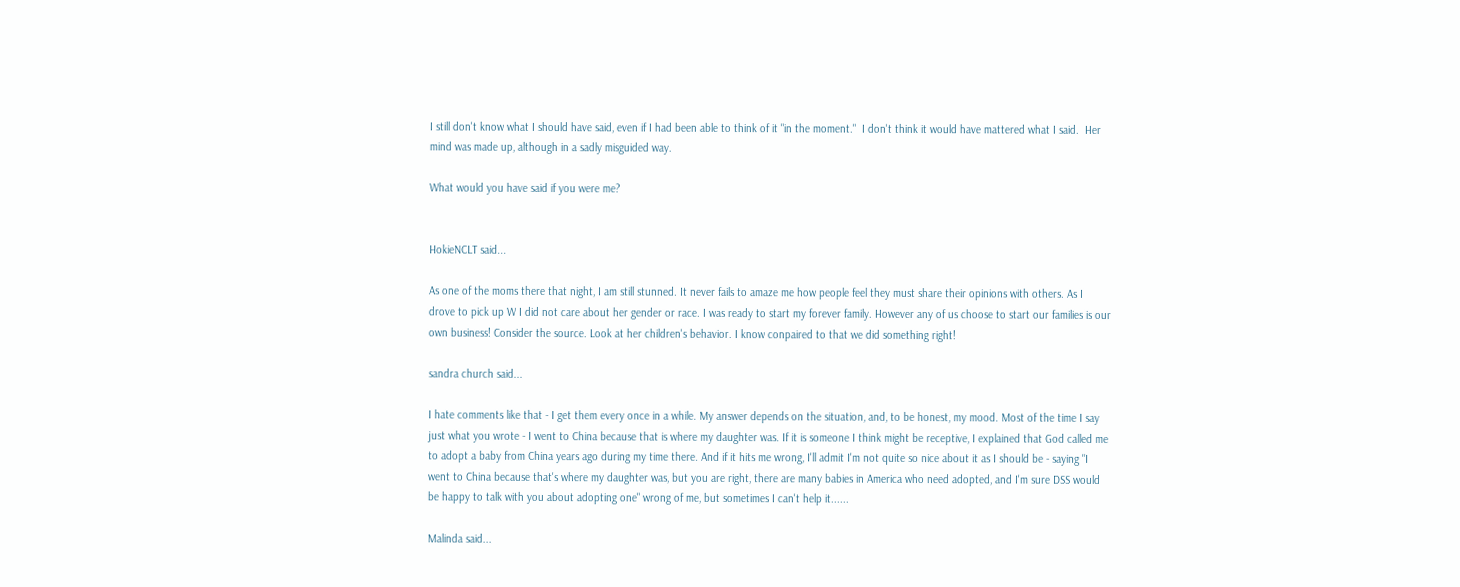I still don't know what I should have said, even if I had been able to think of it "in the moment."  I don't think it would have mattered what I said.  Her mind was made up, although in a sadly misguided way.

What would you have said if you were me?


HokieNCLT said...

As one of the moms there that night, I am still stunned. It never fails to amaze me how people feel they must share their opinions with others. As I drove to pick up W I did not care about her gender or race. I was ready to start my forever family. However any of us choose to start our families is our own business! Consider the source. Look at her children's behavior. I know conpaired to that we did something right!

sandra church said...

I hate comments like that - I get them every once in a while. My answer depends on the situation, and, to be honest, my mood. Most of the time I say just what you wrote - I went to China because that is where my daughter was. If it is someone I think might be receptive, I explained that God called me to adopt a baby from China years ago during my time there. And if it hits me wrong, I'll admit I'm not quite so nice about it as I should be - saying "I went to China because that's where my daughter was, but you are right, there are many babies in America who need adopted, and I'm sure DSS would be happy to talk with you about adopting one" wrong of me, but sometimes I can't help it......

Malinda said...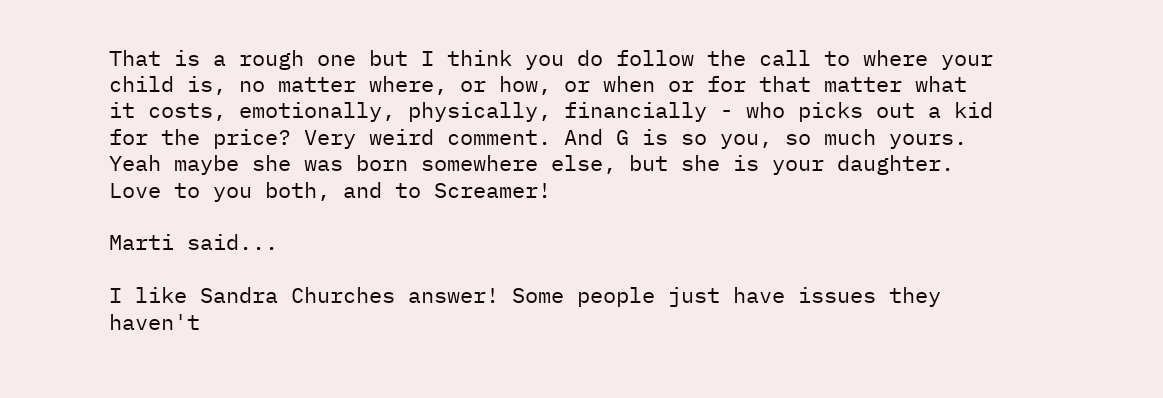That is a rough one but I think you do follow the call to where your child is, no matter where, or how, or when or for that matter what it costs, emotionally, physically, financially - who picks out a kid for the price? Very weird comment. And G is so you, so much yours. Yeah maybe she was born somewhere else, but she is your daughter. Love to you both, and to Screamer!

Marti said...

I like Sandra Churches answer! Some people just have issues they haven't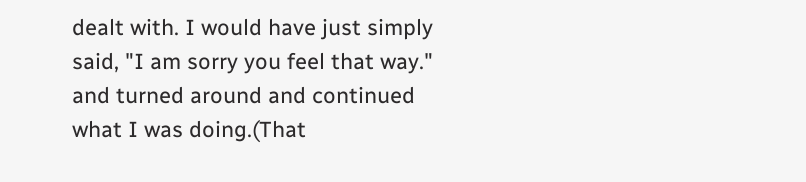dealt with. I would have just simply said, "I am sorry you feel that way." and turned around and continued what I was doing.(That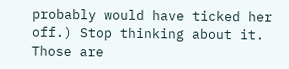probably would have ticked her off.) Stop thinking about it. Those are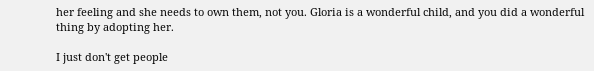her feeling and she needs to own them, not you. Gloria is a wonderful child, and you did a wonderful thing by adopting her.

I just don't get people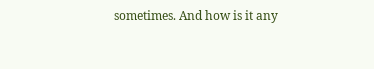sometimes. And how is it any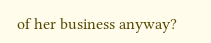of her business anyway?